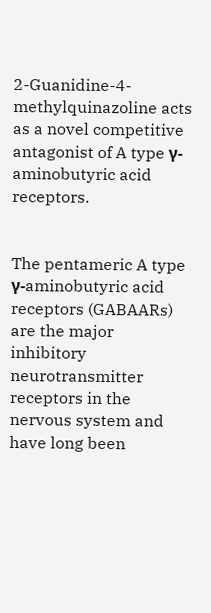2-Guanidine-4-methylquinazoline acts as a novel competitive antagonist of A type γ-aminobutyric acid receptors.


The pentameric A type γ-aminobutyric acid receptors (GABAARs) are the major inhibitory neurotransmitter receptors in the nervous system and have long been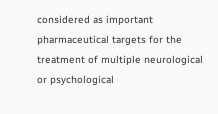considered as important pharmaceutical targets for the treatment of multiple neurological or psychological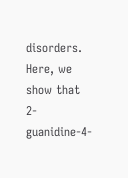disorders. Here, we show that 2-guanidine-4-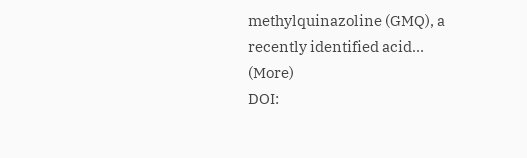methylquinazoline (GMQ), a recently identified acid… (More)
DOI: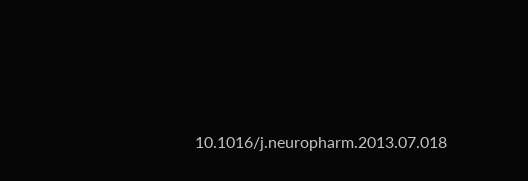10.1016/j.neuropharm.2013.07.018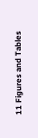11 Figures and Tables